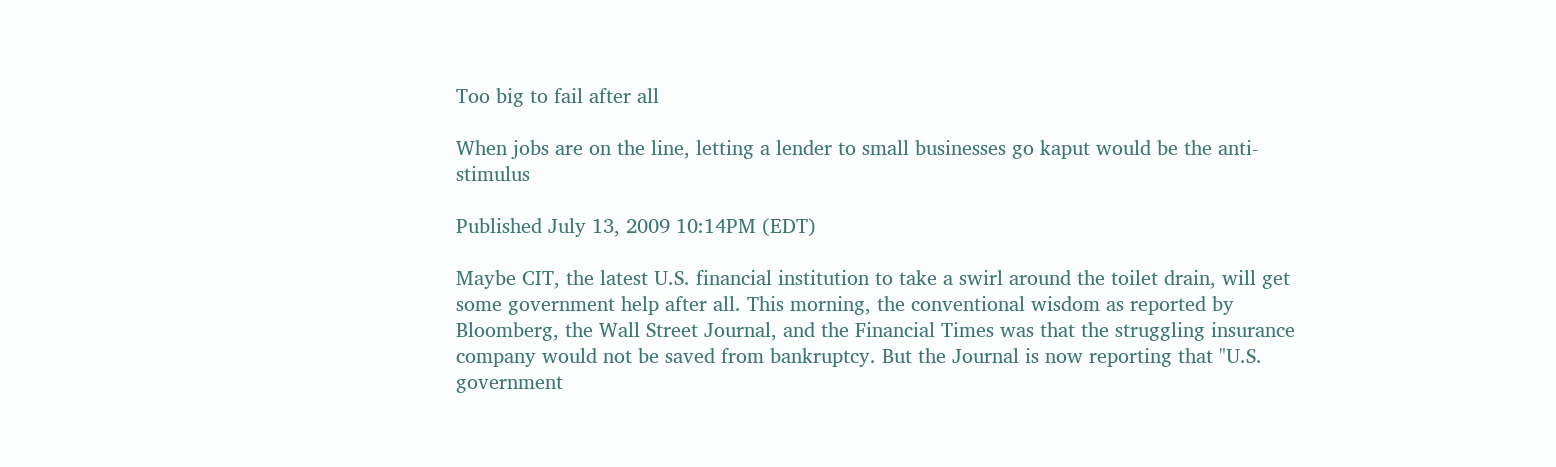Too big to fail after all

When jobs are on the line, letting a lender to small businesses go kaput would be the anti-stimulus

Published July 13, 2009 10:14PM (EDT)

Maybe CIT, the latest U.S. financial institution to take a swirl around the toilet drain, will get some government help after all. This morning, the conventional wisdom as reported by Bloomberg, the Wall Street Journal, and the Financial Times was that the struggling insurance company would not be saved from bankruptcy. But the Journal is now reporting that "U.S. government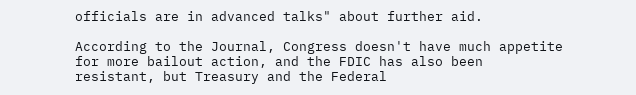officials are in advanced talks" about further aid.

According to the Journal, Congress doesn't have much appetite for more bailout action, and the FDIC has also been resistant, but Treasury and the Federal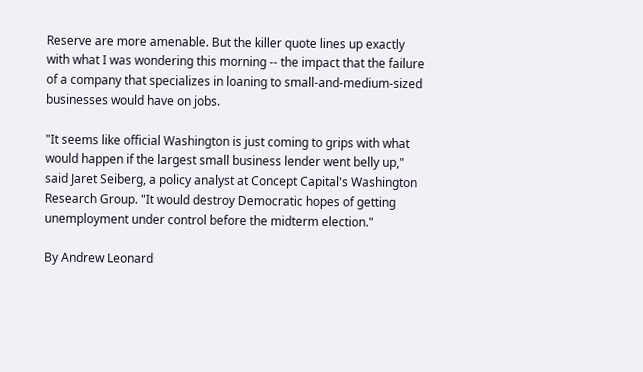Reserve are more amenable. But the killer quote lines up exactly with what I was wondering this morning -- the impact that the failure of a company that specializes in loaning to small-and-medium-sized businesses would have on jobs.

"It seems like official Washington is just coming to grips with what would happen if the largest small business lender went belly up," said Jaret Seiberg, a policy analyst at Concept Capital's Washington Research Group. "It would destroy Democratic hopes of getting unemployment under control before the midterm election."

By Andrew Leonard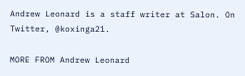Andrew Leonard is a staff writer at Salon. On Twitter, @koxinga21.

MORE FROM Andrew Leonard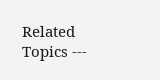Related Topics ---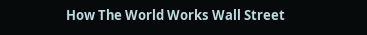How The World Works Wall Street